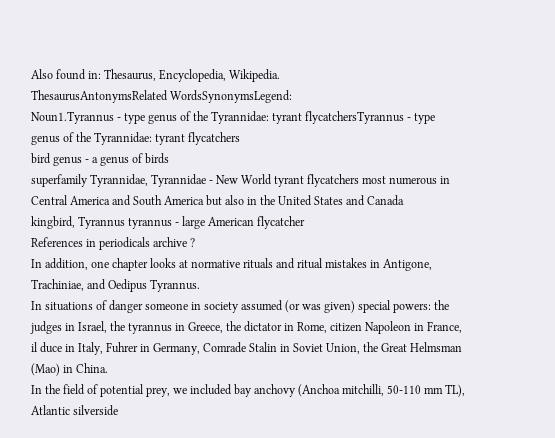Also found in: Thesaurus, Encyclopedia, Wikipedia.
ThesaurusAntonymsRelated WordsSynonymsLegend:
Noun1.Tyrannus - type genus of the Tyrannidae: tyrant flycatchersTyrannus - type genus of the Tyrannidae: tyrant flycatchers
bird genus - a genus of birds
superfamily Tyrannidae, Tyrannidae - New World tyrant flycatchers most numerous in Central America and South America but also in the United States and Canada
kingbird, Tyrannus tyrannus - large American flycatcher
References in periodicals archive ?
In addition, one chapter looks at normative rituals and ritual mistakes in Antigone, Trachiniae, and Oedipus Tyrannus.
In situations of danger someone in society assumed (or was given) special powers: the judges in Israel, the tyrannus in Greece, the dictator in Rome, citizen Napoleon in France, il duce in Italy, Fuhrer in Germany, Comrade Stalin in Soviet Union, the Great Helmsman (Mao) in China.
In the field of potential prey, we included bay anchovy (Anchoa mitchilli, 50-110 mm TL), Atlantic silverside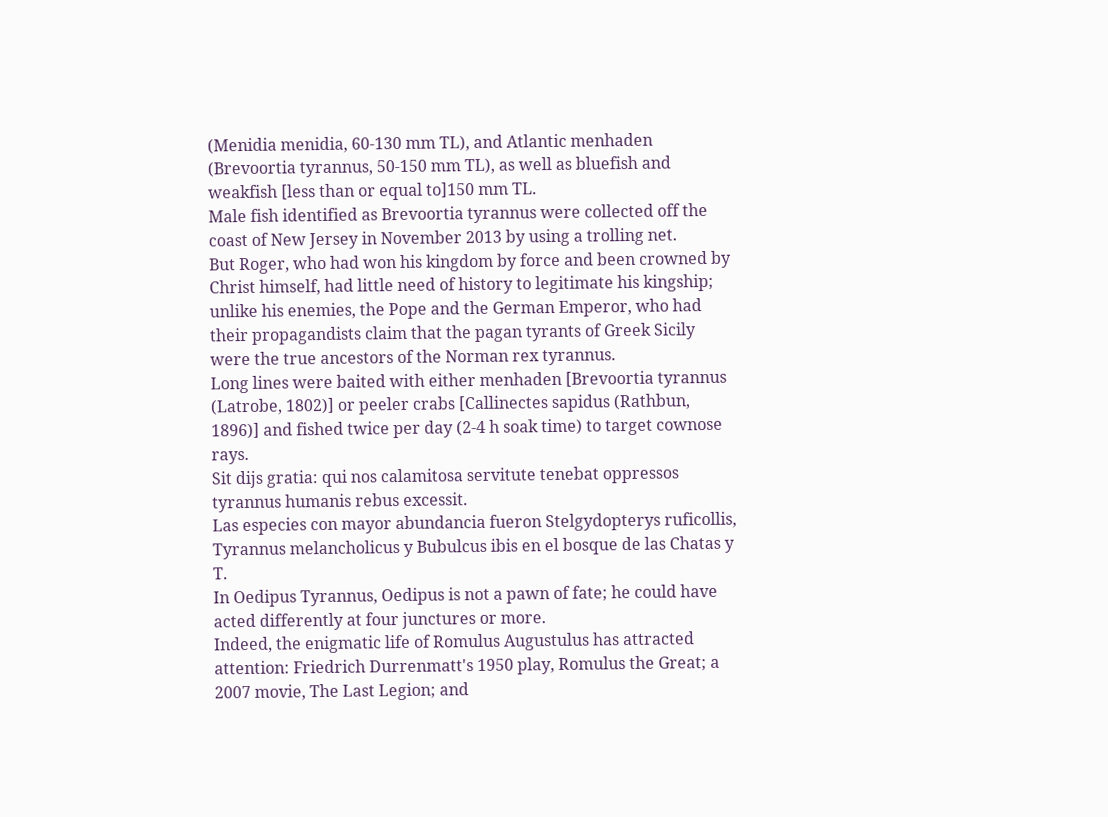(Menidia menidia, 60-130 mm TL), and Atlantic menhaden (Brevoortia tyrannus, 50-150 mm TL), as well as bluefish and weakfish [less than or equal to]150 mm TL.
Male fish identified as Brevoortia tyrannus were collected off the coast of New Jersey in November 2013 by using a trolling net.
But Roger, who had won his kingdom by force and been crowned by Christ himself, had little need of history to legitimate his kingship; unlike his enemies, the Pope and the German Emperor, who had their propagandists claim that the pagan tyrants of Greek Sicily were the true ancestors of the Norman rex tyrannus.
Long lines were baited with either menhaden [Brevoortia tyrannus (Latrobe, 1802)] or peeler crabs [Callinectes sapidus (Rathbun, 1896)] and fished twice per day (2-4 h soak time) to target cownose rays.
Sit dijs gratia: qui nos calamitosa servitute tenebat oppressos tyrannus humanis rebus excessit.
Las especies con mayor abundancia fueron Stelgydopterys ruficollis, Tyrannus melancholicus y Bubulcus ibis en el bosque de las Chatas y T.
In Oedipus Tyrannus, Oedipus is not a pawn of fate; he could have acted differently at four junctures or more.
Indeed, the enigmatic life of Romulus Augustulus has attracted attention: Friedrich Durrenmatt's 1950 play, Romulus the Great; a 2007 movie, The Last Legion; and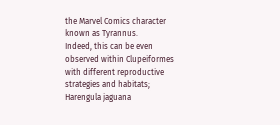the Marvel Comics character known as Tyrannus.
Indeed, this can be even observed within Clupeiformes with different reproductive strategies and habitats; Harengula jaguana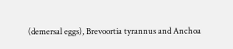(demersal eggs), Brevoortia tyrannus and Anchoa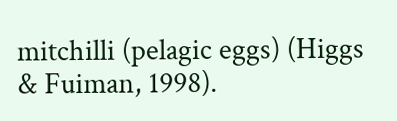mitchilli (pelagic eggs) (Higgs & Fuiman, 1998).